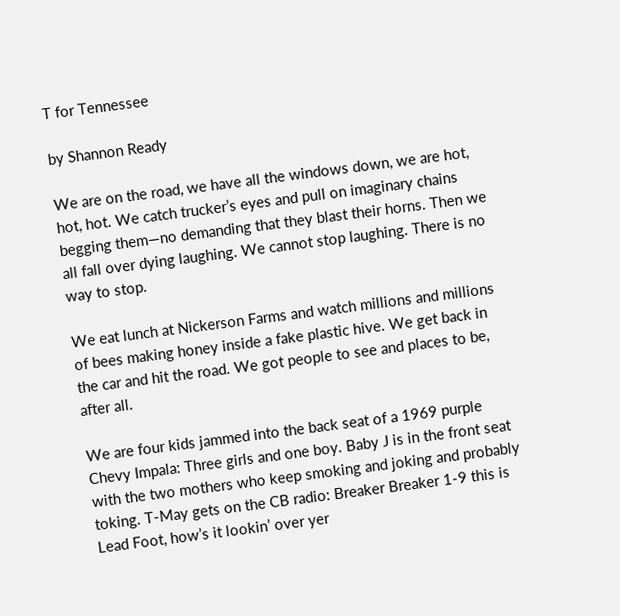T for Tennessee

by Shannon Ready

We are on the road, we have all the windows down, we are hot, hot, hot. We catch trucker’s eyes and pull on imaginary chains begging them—no demanding that they blast their horns. Then we all fall over dying laughing. We cannot stop laughing. There is no way to stop.

We eat lunch at Nickerson Farms and watch millions and millions of bees making honey inside a fake plastic hive. We get back in the car and hit the road. We got people to see and places to be, after all.

We are four kids jammed into the back seat of a 1969 purple Chevy Impala: Three girls and one boy. Baby J is in the front seat with the two mothers who keep smoking and joking and probably toking. T-May gets on the CB radio: Breaker Breaker 1-9 this is Lead Foot, how’s it lookin’ over yer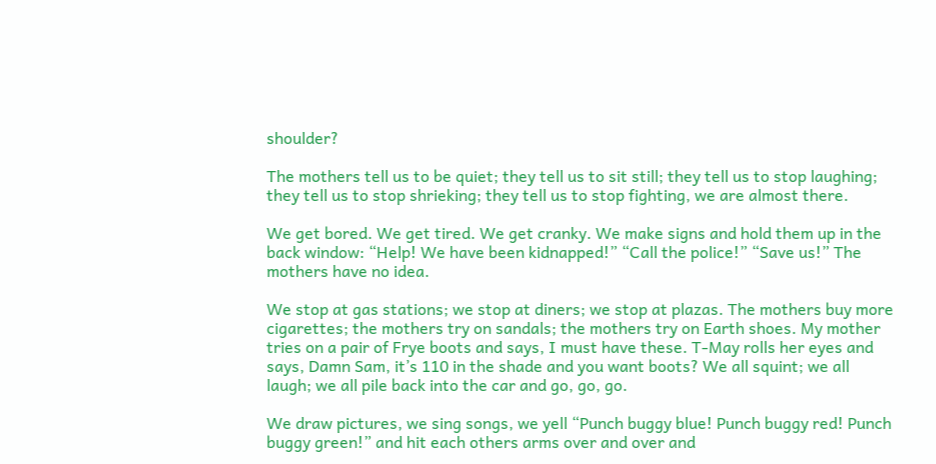shoulder?

The mothers tell us to be quiet; they tell us to sit still; they tell us to stop laughing; they tell us to stop shrieking; they tell us to stop fighting, we are almost there.

We get bored. We get tired. We get cranky. We make signs and hold them up in the back window: “Help! We have been kidnapped!” “Call the police!” “Save us!” The mothers have no idea.

We stop at gas stations; we stop at diners; we stop at plazas. The mothers buy more cigarettes; the mothers try on sandals; the mothers try on Earth shoes. My mother tries on a pair of Frye boots and says, I must have these. T-May rolls her eyes and says, Damn Sam, it’s 110 in the shade and you want boots? We all squint; we all laugh; we all pile back into the car and go, go, go.

We draw pictures, we sing songs, we yell “Punch buggy blue! Punch buggy red! Punch buggy green!” and hit each others arms over and over and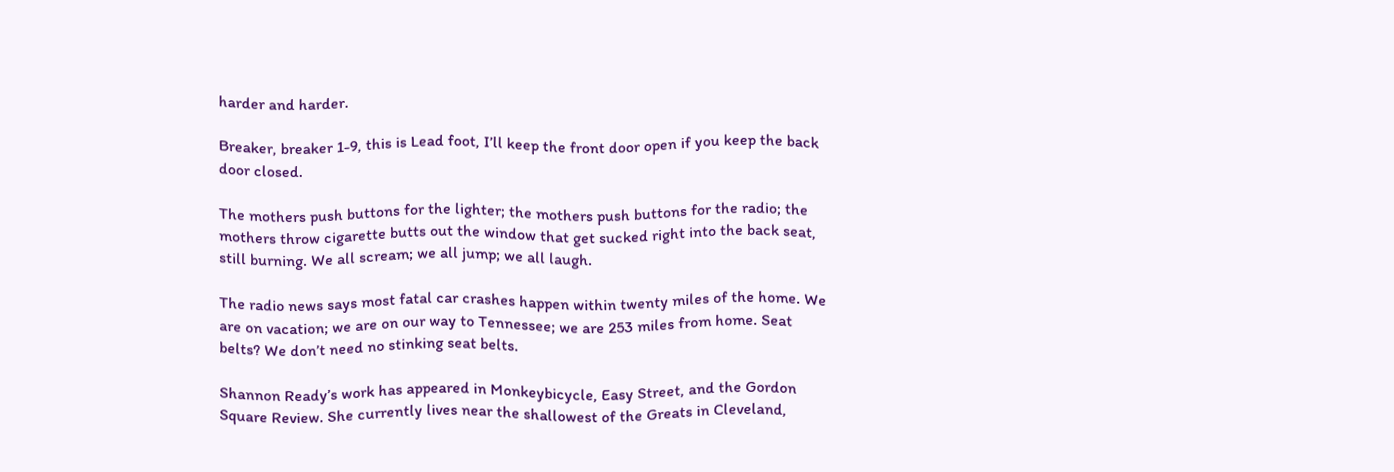harder and harder.

Breaker, breaker 1-9, this is Lead foot, I’ll keep the front door open if you keep the back door closed.

The mothers push buttons for the lighter; the mothers push buttons for the radio; the mothers throw cigarette butts out the window that get sucked right into the back seat, still burning. We all scream; we all jump; we all laugh.

The radio news says most fatal car crashes happen within twenty miles of the home. We are on vacation; we are on our way to Tennessee; we are 253 miles from home. Seat belts? We don’t need no stinking seat belts.

Shannon Ready’s work has appeared in Monkeybicycle, Easy Street, and the Gordon Square Review. She currently lives near the shallowest of the Greats in Cleveland,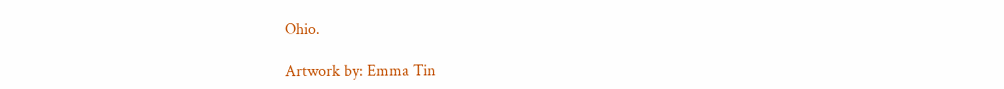Ohio.

Artwork by: Emma Tin